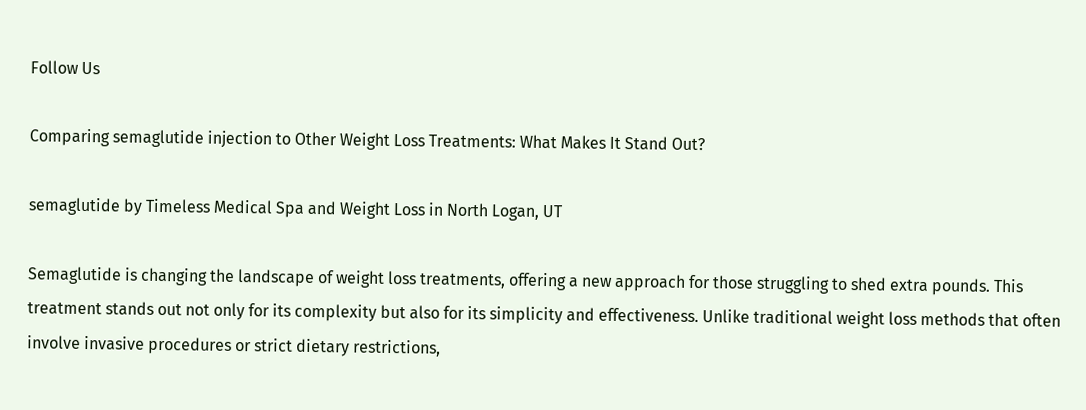Follow Us

Comparing semaglutide injection to Other Weight Loss Treatments: What Makes It Stand Out?

semaglutide by Timeless Medical Spa and Weight Loss in North Logan, UT

Semaglutide is changing the landscape of weight loss treatments, offering a new approach for those struggling to shed extra pounds. This treatment stands out not only for its complexity but also for its simplicity and effectiveness. Unlike traditional weight loss methods that often involve invasive procedures or strict dietary restrictions,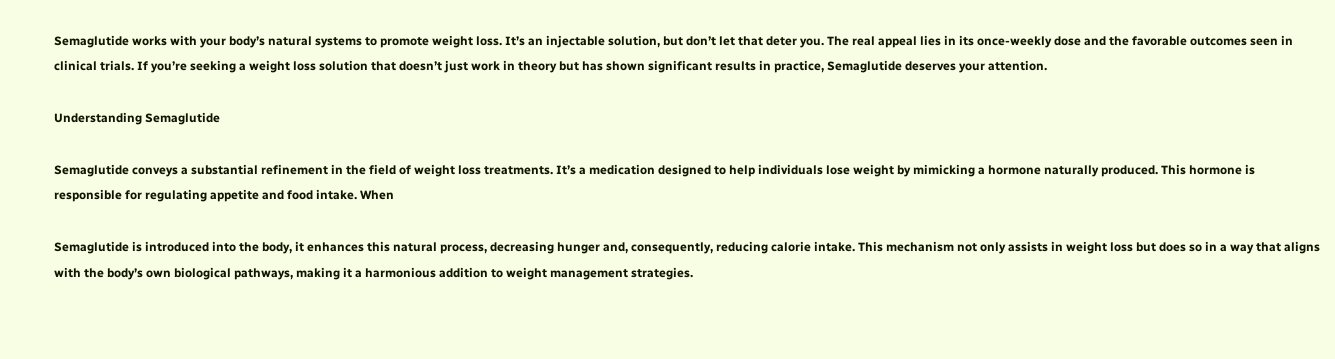Semaglutide works with your body’s natural systems to promote weight loss. It’s an injectable solution, but don’t let that deter you. The real appeal lies in its once-weekly dose and the favorable outcomes seen in clinical trials. If you’re seeking a weight loss solution that doesn’t just work in theory but has shown significant results in practice, Semaglutide deserves your attention.

Understanding Semaglutide

Semaglutide conveys a substantial refinement in the field of weight loss treatments. It’s a medication designed to help individuals lose weight by mimicking a hormone naturally produced. This hormone is responsible for regulating appetite and food intake. When

Semaglutide is introduced into the body, it enhances this natural process, decreasing hunger and, consequently, reducing calorie intake. This mechanism not only assists in weight loss but does so in a way that aligns with the body’s own biological pathways, making it a harmonious addition to weight management strategies.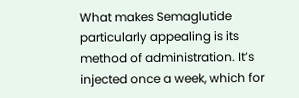What makes Semaglutide particularly appealing is its method of administration. It’s injected once a week, which for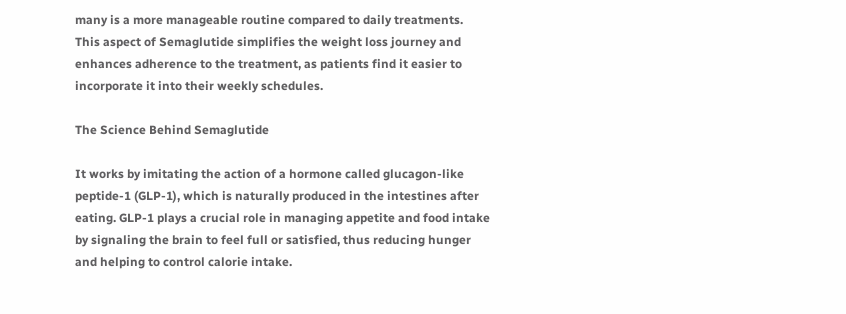many is a more manageable routine compared to daily treatments. This aspect of Semaglutide simplifies the weight loss journey and enhances adherence to the treatment, as patients find it easier to incorporate it into their weekly schedules.

The Science Behind Semaglutide

It works by imitating the action of a hormone called glucagon-like peptide-1 (GLP-1), which is naturally produced in the intestines after eating. GLP-1 plays a crucial role in managing appetite and food intake by signaling the brain to feel full or satisfied, thus reducing hunger and helping to control calorie intake.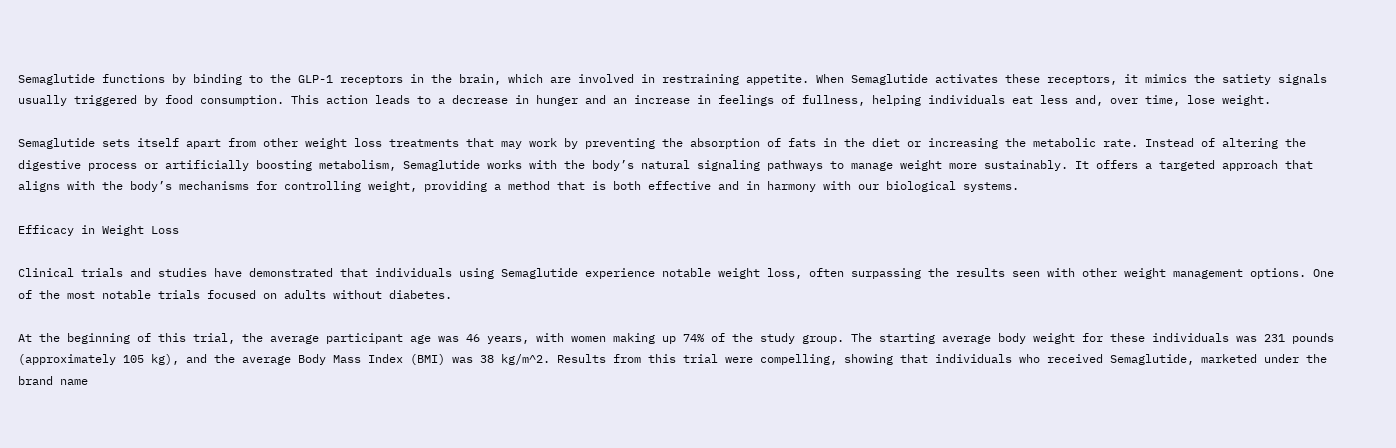Semaglutide functions by binding to the GLP-1 receptors in the brain, which are involved in restraining appetite. When Semaglutide activates these receptors, it mimics the satiety signals usually triggered by food consumption. This action leads to a decrease in hunger and an increase in feelings of fullness, helping individuals eat less and, over time, lose weight.

Semaglutide sets itself apart from other weight loss treatments that may work by preventing the absorption of fats in the diet or increasing the metabolic rate. Instead of altering the digestive process or artificially boosting metabolism, Semaglutide works with the body’s natural signaling pathways to manage weight more sustainably. It offers a targeted approach that aligns with the body’s mechanisms for controlling weight, providing a method that is both effective and in harmony with our biological systems.

Efficacy in Weight Loss

Clinical trials and studies have demonstrated that individuals using Semaglutide experience notable weight loss, often surpassing the results seen with other weight management options. One of the most notable trials focused on adults without diabetes.

At the beginning of this trial, the average participant age was 46 years, with women making up 74% of the study group. The starting average body weight for these individuals was 231 pounds (approximately 105 kg), and the average Body Mass Index (BMI) was 38 kg/m^2. Results from this trial were compelling, showing that individuals who received Semaglutide, marketed under the brand name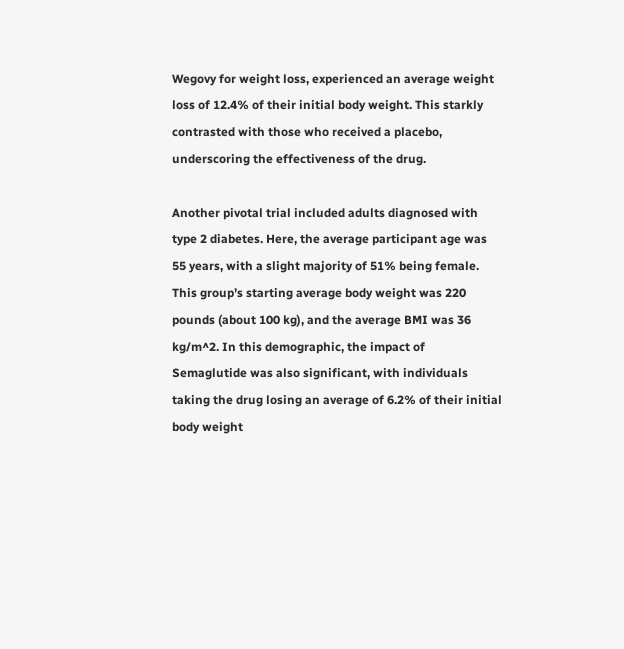Wegovy for weight loss, experienced an average weight loss of 12.4% of their initial body weight. This starkly contrasted with those who received a placebo, underscoring the effectiveness of the drug.

Another pivotal trial included adults diagnosed with type 2 diabetes. Here, the average participant age was 55 years, with a slight majority of 51% being female. This group’s starting average body weight was 220 pounds (about 100 kg), and the average BMI was 36 kg/m^2. In this demographic, the impact of Semaglutide was also significant, with individuals taking the drug losing an average of 6.2% of their initial body weight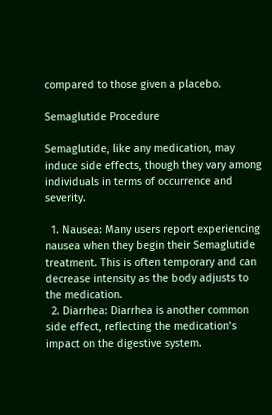compared to those given a placebo.

Semaglutide Procedure

Semaglutide, like any medication, may induce side effects, though they vary among individuals in terms of occurrence and severity.

  1. Nausea: Many users report experiencing nausea when they begin their Semaglutide treatment. This is often temporary and can decrease intensity as the body adjusts to the medication.
  2. Diarrhea: Diarrhea is another common side effect, reflecting the medication’s impact on the digestive system.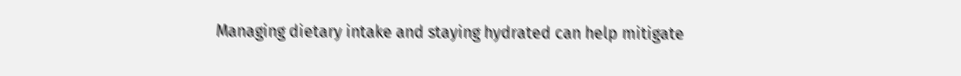Managing dietary intake and staying hydrated can help mitigate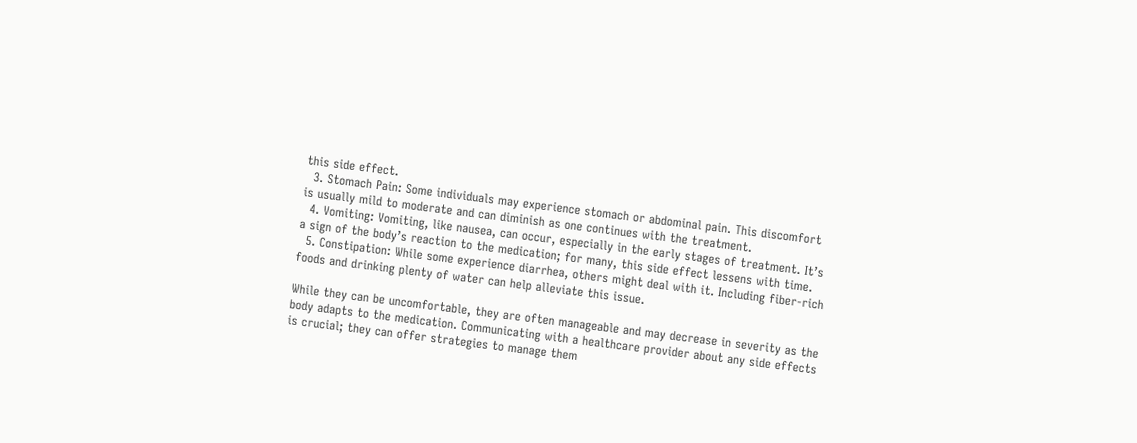this side effect.
  3. Stomach Pain: Some individuals may experience stomach or abdominal pain. This discomfort is usually mild to moderate and can diminish as one continues with the treatment.
  4. Vomiting: Vomiting, like nausea, can occur, especially in the early stages of treatment. It’s a sign of the body’s reaction to the medication; for many, this side effect lessens with time.
  5. Constipation: While some experience diarrhea, others might deal with it. Including fiber-rich foods and drinking plenty of water can help alleviate this issue.

While they can be uncomfortable, they are often manageable and may decrease in severity as the body adapts to the medication. Communicating with a healthcare provider about any side effects is crucial; they can offer strategies to manage them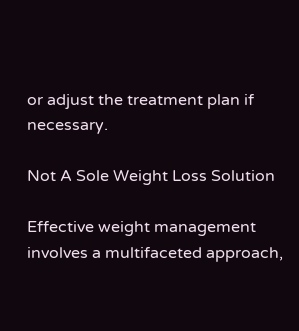or adjust the treatment plan if necessary.

Not A Sole Weight Loss Solution

Effective weight management involves a multifaceted approach,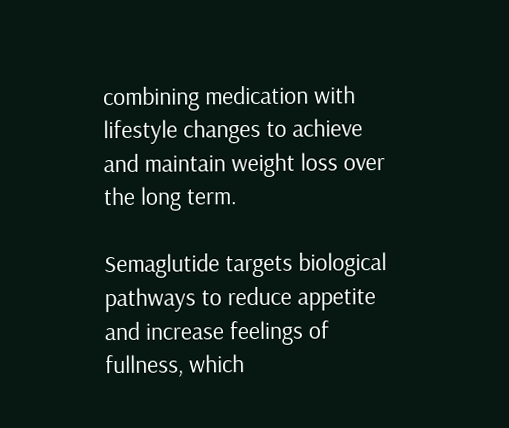combining medication with lifestyle changes to achieve and maintain weight loss over the long term.

Semaglutide targets biological pathways to reduce appetite and increase feelings of fullness, which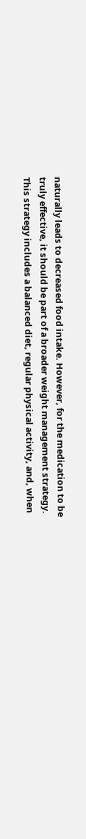naturally leads to decreased food intake. However, for the medication to be truly effective, it should be part of a broader weight management strategy. This strategy includes a balanced diet, regular physical activity, and, when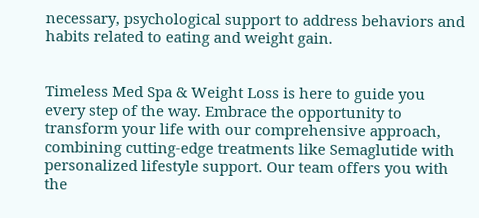necessary, psychological support to address behaviors and habits related to eating and weight gain.


Timeless Med Spa & Weight Loss is here to guide you every step of the way. Embrace the opportunity to transform your life with our comprehensive approach, combining cutting-edge treatments like Semaglutide with personalized lifestyle support. Our team offers you with the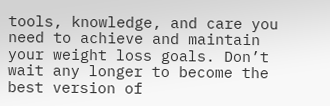tools, knowledge, and care you need to achieve and maintain your weight loss goals. Don’t wait any longer to become the best version of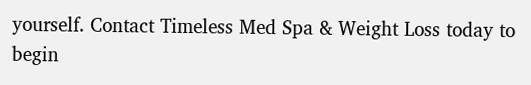yourself. Contact Timeless Med Spa & Weight Loss today to begin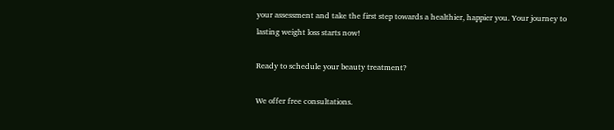your assessment and take the first step towards a healthier, happier you. Your journey to lasting weight loss starts now!

Ready to schedule your beauty treatment?

We offer free consultations.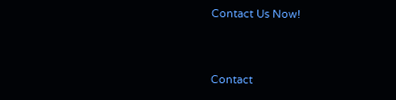Contact Us Now!


Contact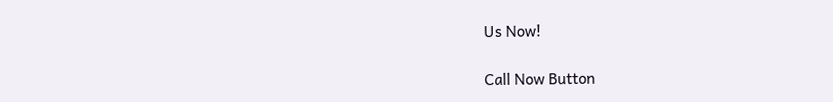Us Now!

Call Now Button